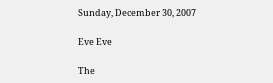Sunday, December 30, 2007

Eve Eve

The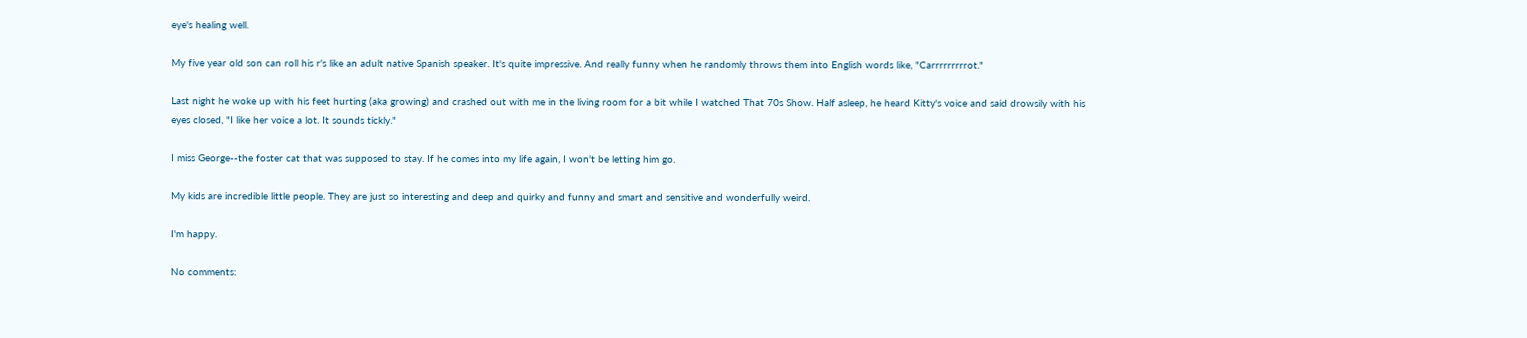eye's healing well.

My five year old son can roll his r's like an adult native Spanish speaker. It's quite impressive. And really funny when he randomly throws them into English words like, "Carrrrrrrrrot."

Last night he woke up with his feet hurting (aka growing) and crashed out with me in the living room for a bit while I watched That 70s Show. Half asleep, he heard Kitty's voice and said drowsily with his eyes closed, "I like her voice a lot. It sounds tickly."

I miss George--the foster cat that was supposed to stay. If he comes into my life again, I won't be letting him go.

My kids are incredible little people. They are just so interesting and deep and quirky and funny and smart and sensitive and wonderfully weird.

I'm happy.

No comments: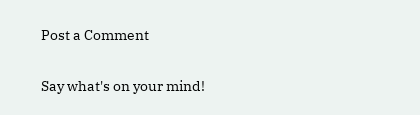Post a Comment

Say what's on your mind!